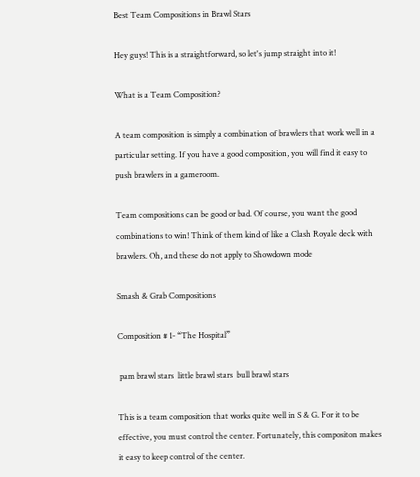Best Team Compositions in Brawl Stars

Hey guys! This is a straightforward, so let's jump straight into it!

What is a Team Composition?

A team composition is simply a combination of brawlers that work well in a particular setting. If you have a good composition, you will find it easy to push brawlers in a gameroom.

Team compositions can be good or bad. Of course, you want the good combinations to win! Think of them kind of like a Clash Royale deck with brawlers. Oh, and these do not apply to Showdown mode

Smash & Grab Compositions

Composition # 1- “The Hospital”

 pam brawl stars  little brawl stars  bull brawl stars

This is a team composition that works quite well in S & G. For it to be effective, you must control the center. Fortunately, this compositon makes it easy to keep control of the center.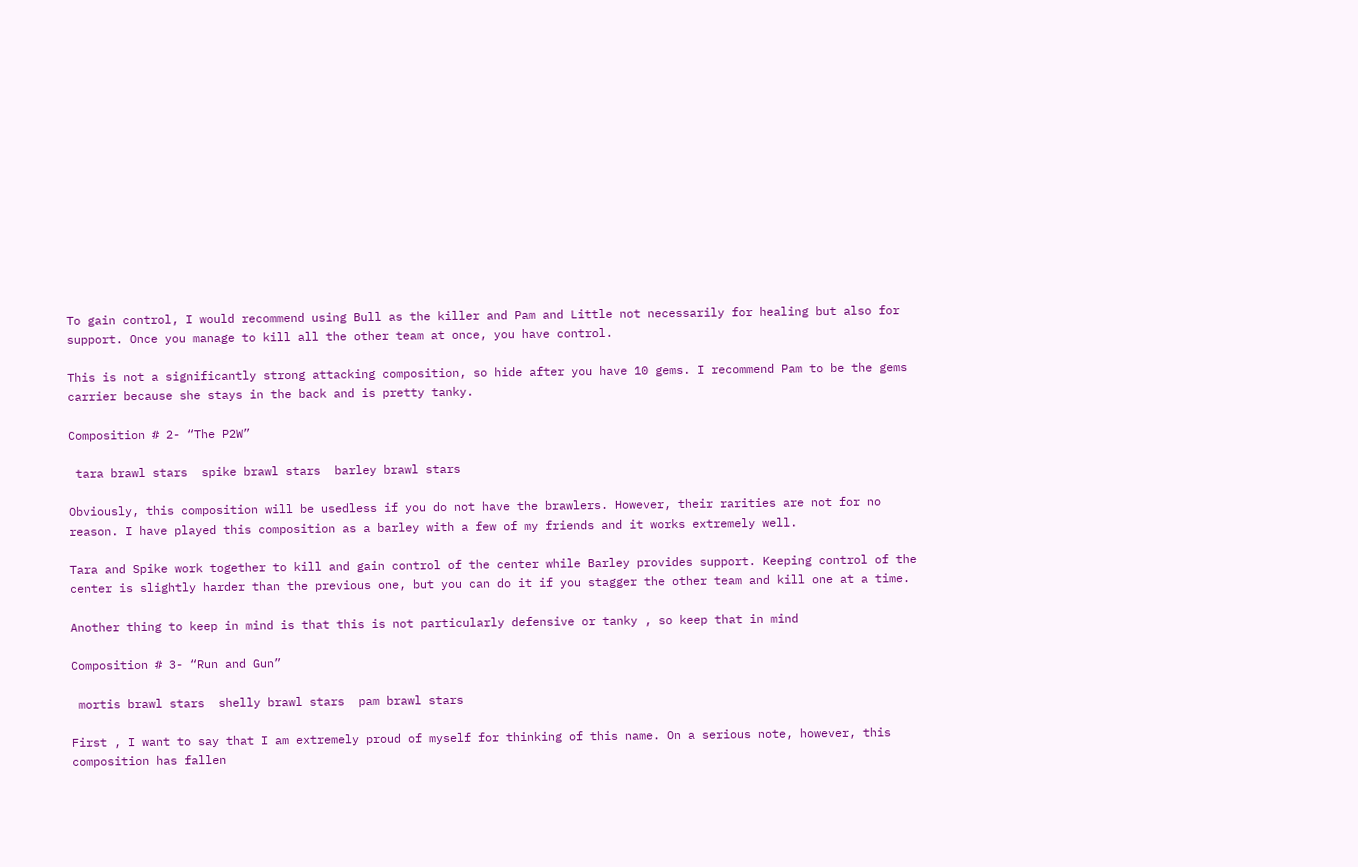To gain control, I would recommend using Bull as the killer and Pam and Little not necessarily for healing but also for support. Once you manage to kill all the other team at once, you have control.

This is not a significantly strong attacking composition, so hide after you have 10 gems. I recommend Pam to be the gems carrier because she stays in the back and is pretty tanky.

Composition # 2- “The P2W”

 tara brawl stars  spike brawl stars  barley brawl stars

Obviously, this composition will be usedless if you do not have the brawlers. However, their rarities are not for no reason. I have played this composition as a barley with a few of my friends and it works extremely well.

Tara and Spike work together to kill and gain control of the center while Barley provides support. Keeping control of the center is slightly harder than the previous one, but you can do it if you stagger the other team and kill one at a time.

Another thing to keep in mind is that this is not particularly defensive or tanky , so keep that in mind

Composition # 3- “Run and Gun”

 mortis brawl stars  shelly brawl stars  pam brawl stars

First , I want to say that I am extremely proud of myself for thinking of this name. On a serious note, however, this composition has fallen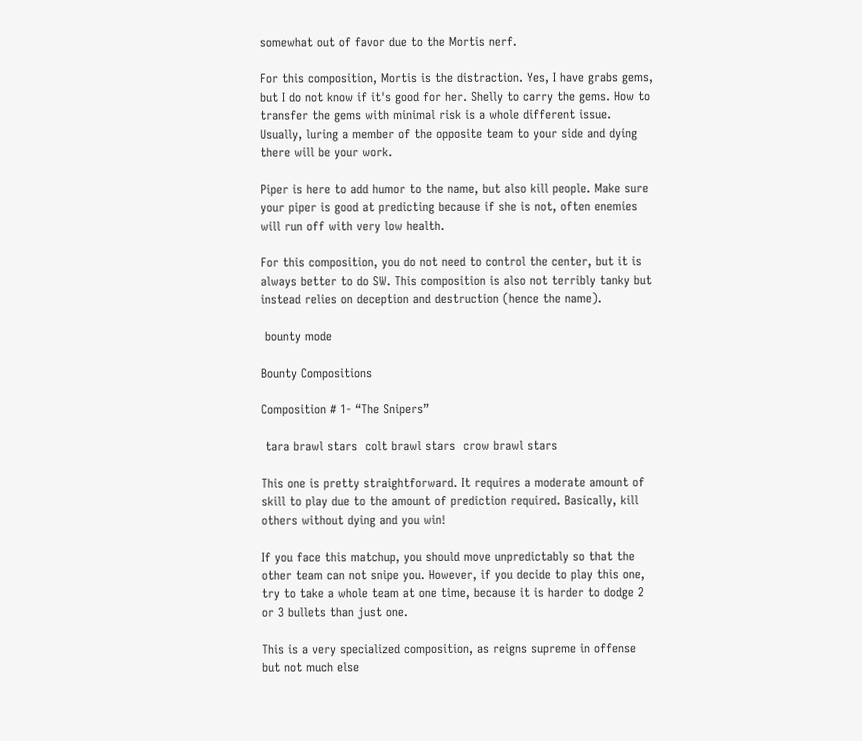somewhat out of favor due to the Mortis nerf.

For this composition, Mortis is the distraction. Yes, I have grabs gems, but I do not know if it's good for her. Shelly to carry the gems. How to transfer the gems with minimal risk is a whole different issue. Usually, luring a member of the opposite team to your side and dying there will be your work.

Piper is here to add humor to the name, but also kill people. Make sure your piper is good at predicting because if she is not, often enemies will run off with very low health.

For this composition, you do not need to control the center, but it is always better to do SW. This composition is also not terribly tanky but instead relies on deception and destruction (hence the name).

 bounty mode

Bounty Compositions

Composition # 1- “The Snipers”

 tara brawl stars  colt brawl stars  crow brawl stars

This one is pretty straightforward. It requires a moderate amount of skill to play due to the amount of prediction required. Basically, kill others without dying and you win!

If you face this matchup, you should move unpredictably so that the other team can not snipe you. However, if you decide to play this one, try to take a whole team at one time, because it is harder to dodge 2 or 3 bullets than just one.

This is a very specialized composition, as reigns supreme in offense but not much else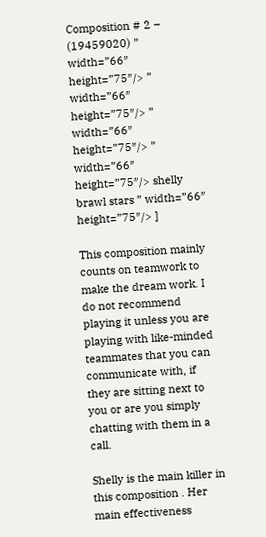Composition # 2 – (19459020) ” width=”66″ height=”75″/> ” width=”66″ height=”75″/> ” width=”66″ height=”75″/> ” width=”66″ height=”75″/> shelly brawl stars ” width=”66″ height=”75″/> ]

This composition mainly counts on teamwork to make the dream work. I do not recommend playing it unless you are playing with like-minded teammates that you can communicate with, if they are sitting next to you or are you simply chatting with them in a call.

Shelly is the main killer in this composition . Her main effectiveness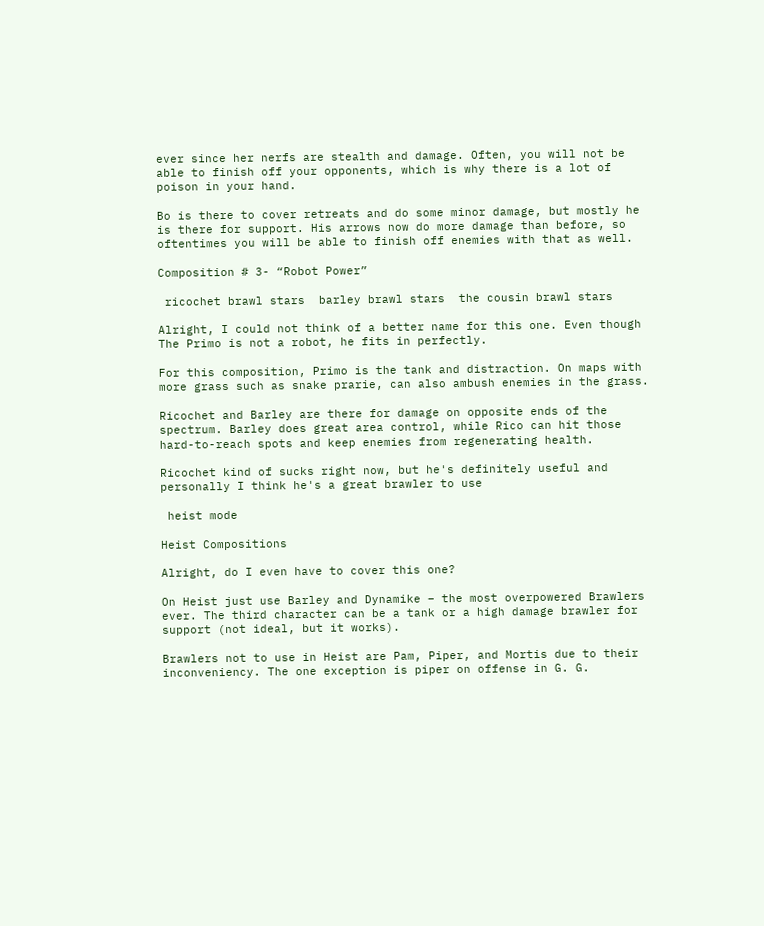ever since her nerfs are stealth and damage. Often, you will not be able to finish off your opponents, which is why there is a lot of poison in your hand.

Bo is there to cover retreats and do some minor damage, but mostly he is there for support. His arrows now do more damage than before, so oftentimes you will be able to finish off enemies with that as well.

Composition # 3- “Robot Power”

 ricochet brawl stars  barley brawl stars  the cousin brawl stars

Alright, I could not think of a better name for this one. Even though The Primo is not a robot, he fits in perfectly.

For this composition, Primo is the tank and distraction. On maps with more grass such as snake prarie, can also ambush enemies in the grass.

Ricochet and Barley are there for damage on opposite ends of the spectrum. Barley does great area control, while Rico can hit those hard-to-reach spots and keep enemies from regenerating health.

Ricochet kind of sucks right now, but he's definitely useful and personally I think he's a great brawler to use

 heist mode

Heist Compositions

Alright, do I even have to cover this one?

On Heist just use Barley and Dynamike – the most overpowered Brawlers ever. The third character can be a tank or a high damage brawler for support (not ideal, but it works).

Brawlers not to use in Heist are Pam, Piper, and Mortis due to their inconveniency. The one exception is piper on offense in G. G.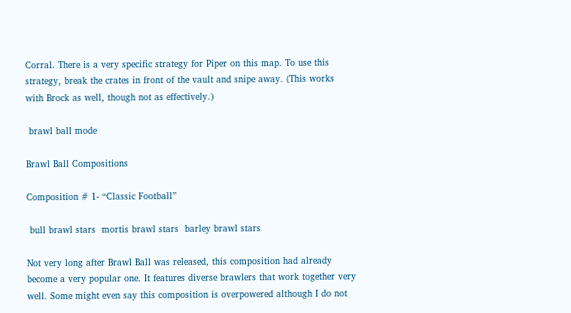Corral. There is a very specific strategy for Piper on this map. To use this strategy, break the crates in front of the vault and snipe away. (This works with Brock as well, though not as effectively.)

 brawl ball mode

Brawl Ball Compositions

Composition # 1- “Classic Football”

 bull brawl stars  mortis brawl stars  barley brawl stars

Not very long after Brawl Ball was released, this composition had already become a very popular one. It features diverse brawlers that work together very well. Some might even say this composition is overpowered although I do not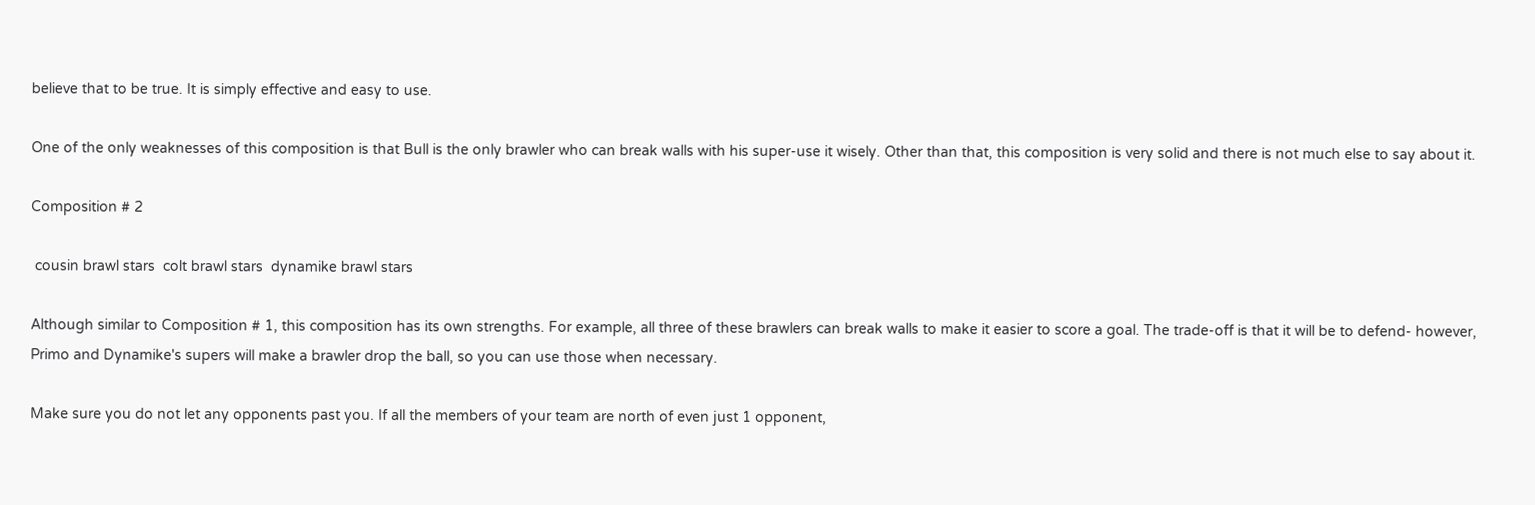believe that to be true. It is simply effective and easy to use.

One of the only weaknesses of this composition is that Bull is the only brawler who can break walls with his super-use it wisely. Other than that, this composition is very solid and there is not much else to say about it.

Composition # 2

 cousin brawl stars  colt brawl stars  dynamike brawl stars

Although similar to Composition # 1, this composition has its own strengths. For example, all three of these brawlers can break walls to make it easier to score a goal. The trade-off is that it will be to defend- however, Primo and Dynamike's supers will make a brawler drop the ball, so you can use those when necessary.

Make sure you do not let any opponents past you. If all the members of your team are north of even just 1 opponent,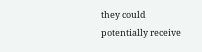they could potentially receive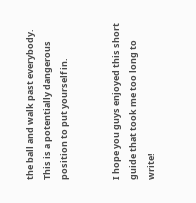the ball and walk past everybody. This is a potentially dangerous position to put yourself in.


I hope you guys enjoyed this short guide that took me too long to write!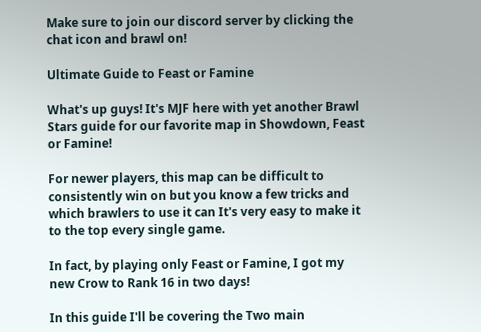Make sure to join our discord server by clicking the chat icon and brawl on!

Ultimate Guide to Feast or Famine

What's up guys! It's MJF here with yet another Brawl Stars guide for our favorite map in Showdown, Feast or Famine!

For newer players, this map can be difficult to consistently win on but you know a few tricks and which brawlers to use it can It's very easy to make it to the top every single game.

In fact, by playing only Feast or Famine, I got my new Crow to Rank 16 in two days!

In this guide I'll be covering the Two main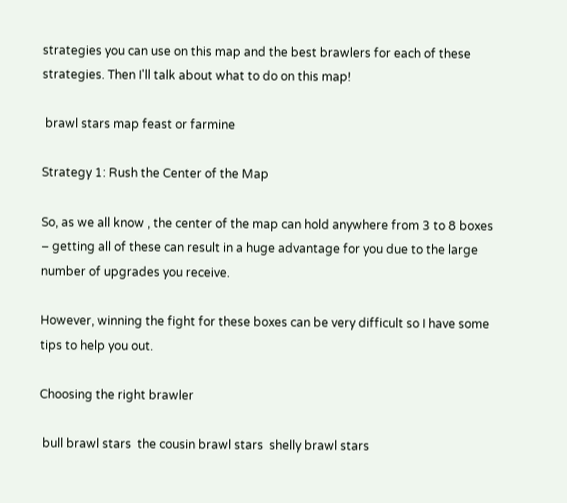strategies you can use on this map and the best brawlers for each of these strategies. Then I'll talk about what to do on this map!

 brawl stars map feast or farmine

Strategy 1: Rush the Center of the Map

So, as we all know , the center of the map can hold anywhere from 3 to 8 boxes – getting all of these can result in a huge advantage for you due to the large number of upgrades you receive.

However, winning the fight for these boxes can be very difficult so I have some tips to help you out.

Choosing the right brawler

 bull brawl stars  the cousin brawl stars  shelly brawl stars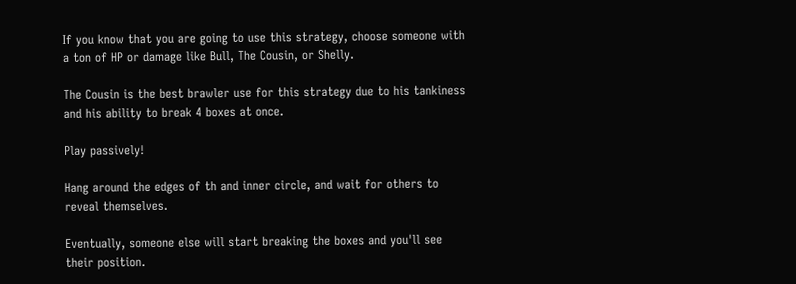If you know that you are going to use this strategy, choose someone with a ton of HP or damage like Bull, The Cousin, or Shelly.

The Cousin is the best brawler use for this strategy due to his tankiness and his ability to break 4 boxes at once.

Play passively!

Hang around the edges of th and inner circle, and wait for others to reveal themselves.

Eventually, someone else will start breaking the boxes and you'll see their position.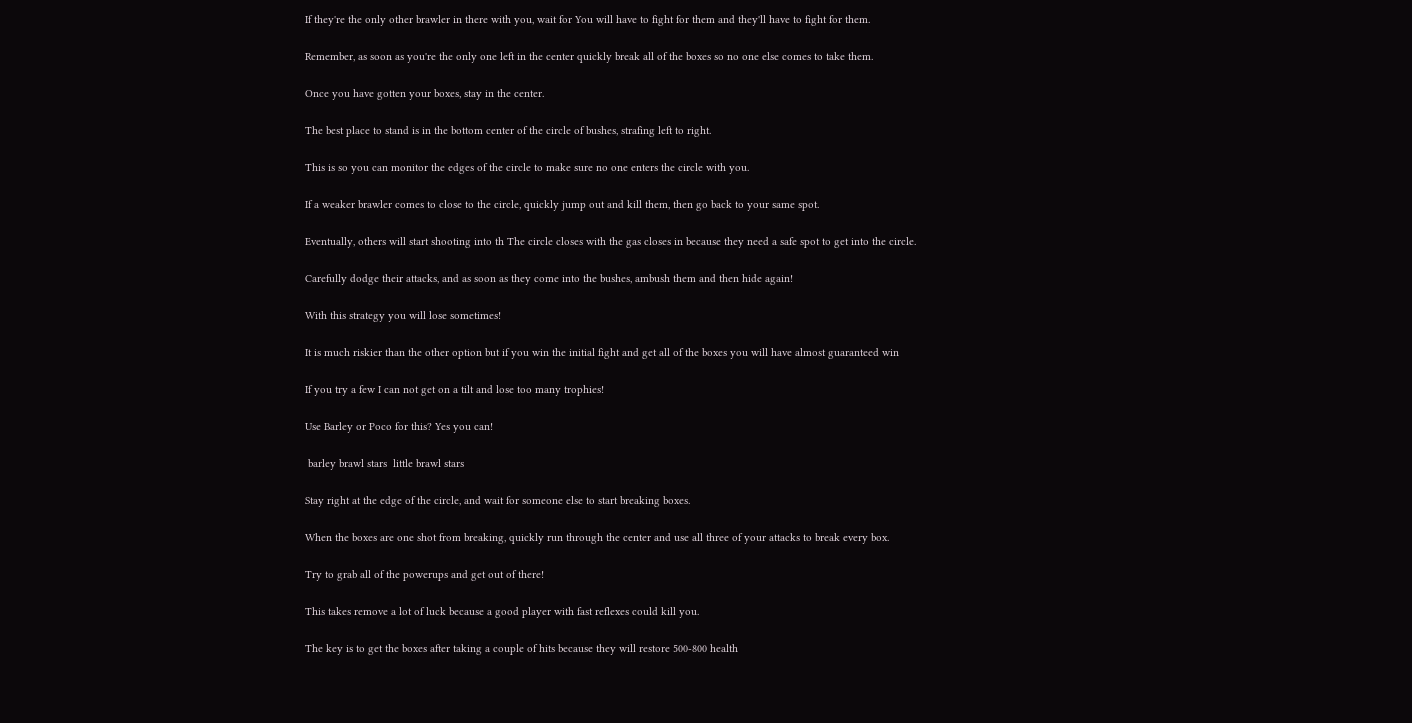If they're the only other brawler in there with you, wait for You will have to fight for them and they'll have to fight for them.

Remember, as soon as you're the only one left in the center quickly break all of the boxes so no one else comes to take them.

Once you have gotten your boxes, stay in the center.

The best place to stand is in the bottom center of the circle of bushes, strafing left to right.

This is so you can monitor the edges of the circle to make sure no one enters the circle with you.

If a weaker brawler comes to close to the circle, quickly jump out and kill them, then go back to your same spot.

Eventually, others will start shooting into th The circle closes with the gas closes in because they need a safe spot to get into the circle.

Carefully dodge their attacks, and as soon as they come into the bushes, ambush them and then hide again!

With this strategy you will lose sometimes!

It is much riskier than the other option but if you win the initial fight and get all of the boxes you will have almost guaranteed win

If you try a few I can not get on a tilt and lose too many trophies!

Use Barley or Poco for this? Yes you can!

 barley brawl stars  little brawl stars

Stay right at the edge of the circle, and wait for someone else to start breaking boxes.

When the boxes are one shot from breaking, quickly run through the center and use all three of your attacks to break every box.

Try to grab all of the powerups and get out of there!

This takes remove a lot of luck because a good player with fast reflexes could kill you.

The key is to get the boxes after taking a couple of hits because they will restore 500-800 health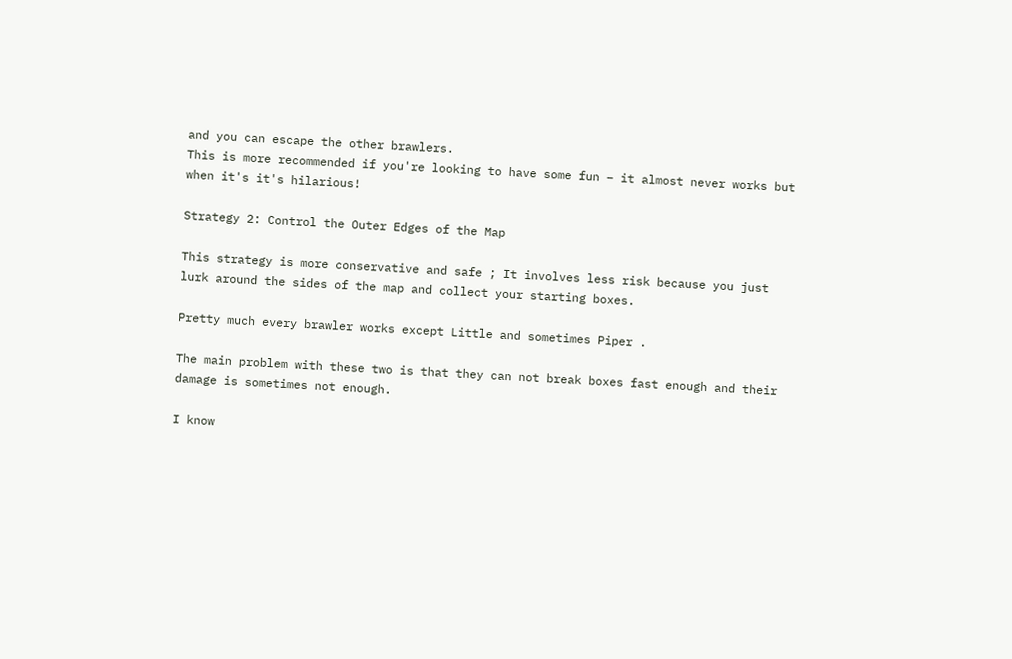and you can escape the other brawlers.
This is more recommended if you're looking to have some fun – it almost never works but when it's it's hilarious!

Strategy 2: Control the Outer Edges of the Map

This strategy is more conservative and safe ; It involves less risk because you just lurk around the sides of the map and collect your starting boxes.

Pretty much every brawler works except Little and sometimes Piper .

The main problem with these two is that they can not break boxes fast enough and their damage is sometimes not enough.

I know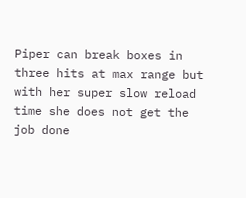Piper can break boxes in three hits at max range but with her super slow reload time she does not get the job done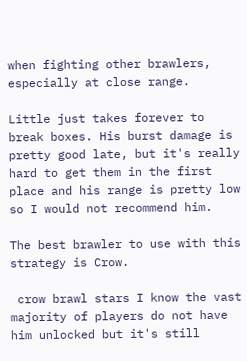when fighting other brawlers, especially at close range.

Little just takes forever to break boxes. His burst damage is pretty good late, but it's really hard to get them in the first place and his range is pretty low so I would not recommend him.

The best brawler to use with this strategy is Crow.

 crow brawl stars I know the vast majority of players do not have him unlocked but it's still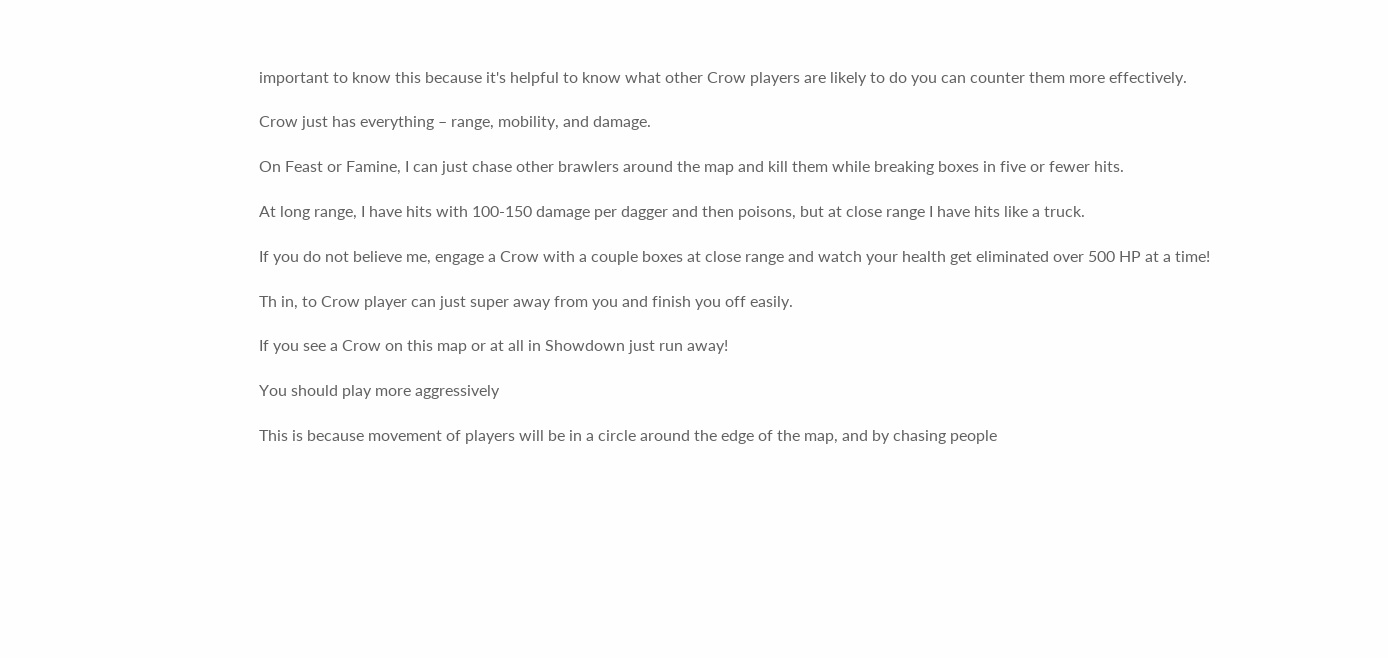important to know this because it's helpful to know what other Crow players are likely to do you can counter them more effectively.

Crow just has everything – range, mobility, and damage.

On Feast or Famine, I can just chase other brawlers around the map and kill them while breaking boxes in five or fewer hits.

At long range, I have hits with 100-150 damage per dagger and then poisons, but at close range I have hits like a truck.

If you do not believe me, engage a Crow with a couple boxes at close range and watch your health get eliminated over 500 HP at a time!

Th in, to Crow player can just super away from you and finish you off easily.

If you see a Crow on this map or at all in Showdown just run away!

You should play more aggressively

This is because movement of players will be in a circle around the edge of the map, and by chasing people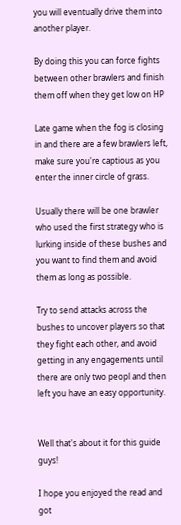you will eventually drive them into another player.

By doing this you can force fights between other brawlers and finish them off when they get low on HP

Late game when the fog is closing in and there are a few brawlers left, make sure you're captious as you enter the inner circle of grass.

Usually there will be one brawler who used the first strategy who is lurking inside of these bushes and you want to find them and avoid them as long as possible.

Try to send attacks across the bushes to uncover players so that they fight each other, and avoid getting in any engagements until there are only two peopl and then left you have an easy opportunity.


Well that's about it for this guide guys!

I hope you enjoyed the read and got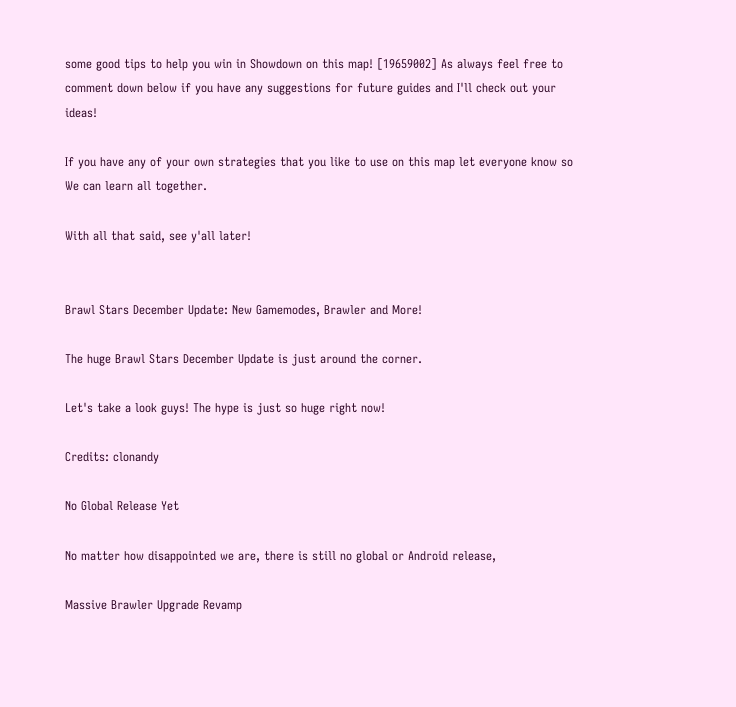some good tips to help you win in Showdown on this map! [19659002] As always feel free to comment down below if you have any suggestions for future guides and I'll check out your ideas!

If you have any of your own strategies that you like to use on this map let everyone know so We can learn all together.

With all that said, see y'all later!


Brawl Stars December Update: New Gamemodes, Brawler and More!

The huge Brawl Stars December Update is just around the corner.

Let's take a look guys! The hype is just so huge right now!

Credits: clonandy

No Global Release Yet

No matter how disappointed we are, there is still no global or Android release,

Massive Brawler Upgrade Revamp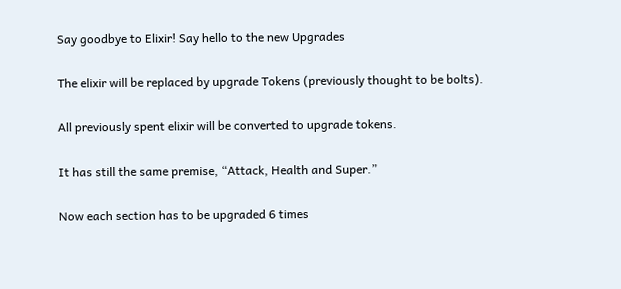Say goodbye to Elixir! Say hello to the new Upgrades

The elixir will be replaced by upgrade Tokens (previously thought to be bolts).

All previously spent elixir will be converted to upgrade tokens.

It has still the same premise, “Attack, Health and Super.”

Now each section has to be upgraded 6 times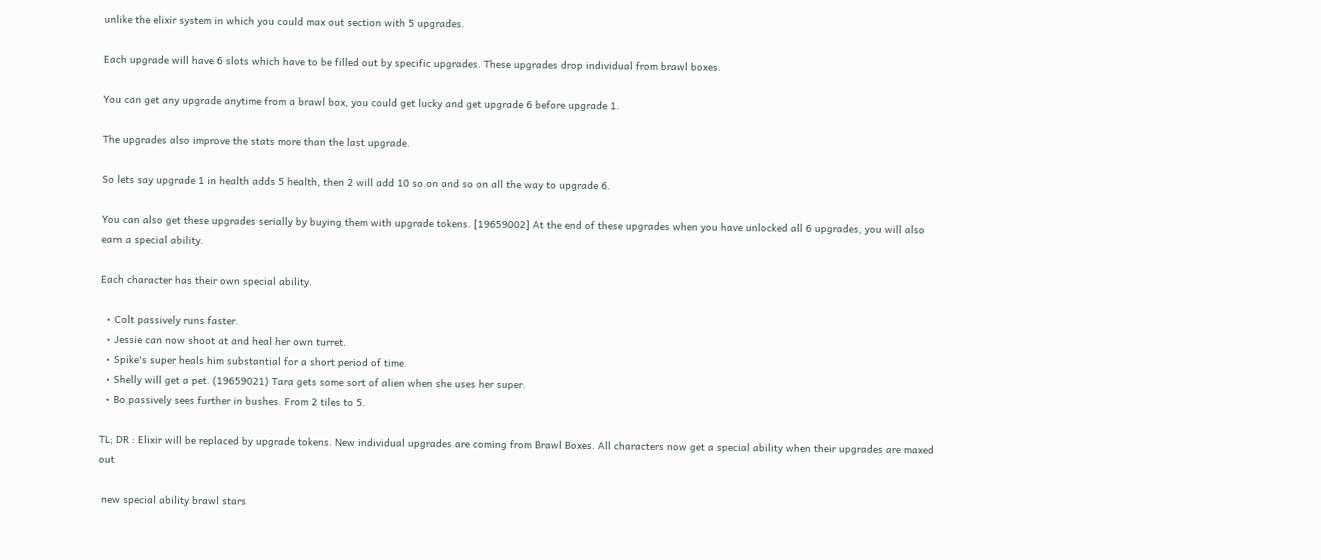unlike the elixir system in which you could max out section with 5 upgrades.

Each upgrade will have 6 slots which have to be filled out by specific upgrades. These upgrades drop individual from brawl boxes.

You can get any upgrade anytime from a brawl box, you could get lucky and get upgrade 6 before upgrade 1.

The upgrades also improve the stats more than the last upgrade.

So lets say upgrade 1 in health adds 5 health, then 2 will add 10 so on and so on all the way to upgrade 6.

You can also get these upgrades serially by buying them with upgrade tokens. [19659002] At the end of these upgrades when you have unlocked all 6 upgrades, you will also earn a special ability.

Each character has their own special ability.

  • Colt passively runs faster.
  • Jessie can now shoot at and heal her own turret.
  • Spike's super heals him substantial for a short period of time.
  • Shelly will get a pet. (19659021) Tara gets some sort of alien when she uses her super.
  • Bo passively sees further in bushes. From 2 tiles to 5.

TL; DR : Elixir will be replaced by upgrade tokens. New individual upgrades are coming from Brawl Boxes. All characters now get a special ability when their upgrades are maxed out

 new special ability brawl stars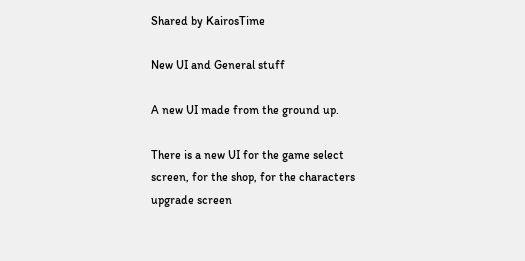Shared by KairosTime

New UI and General stuff

A new UI made from the ground up.

There is a new UI for the game select screen, for the shop, for the characters upgrade screen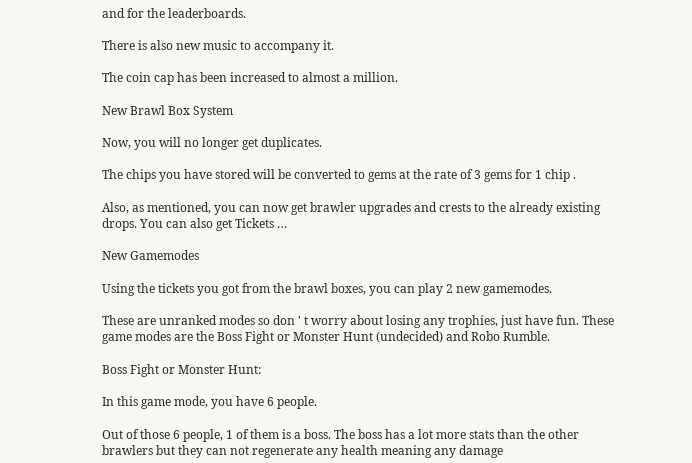and for the leaderboards.

There is also new music to accompany it.

The coin cap has been increased to almost a million.

New Brawl Box System

Now, you will no longer get duplicates.

The chips you have stored will be converted to gems at the rate of 3 gems for 1 chip .

Also, as mentioned, you can now get brawler upgrades and crests to the already existing drops. You can also get Tickets …

New Gamemodes

Using the tickets you got from the brawl boxes, you can play 2 new gamemodes.

These are unranked modes so don ' t worry about losing any trophies, just have fun. These game modes are the Boss Fight or Monster Hunt (undecided) and Robo Rumble.

Boss Fight or Monster Hunt:

In this game mode, you have 6 people.

Out of those 6 people, 1 of them is a boss. The boss has a lot more stats than the other brawlers but they can not regenerate any health meaning any damage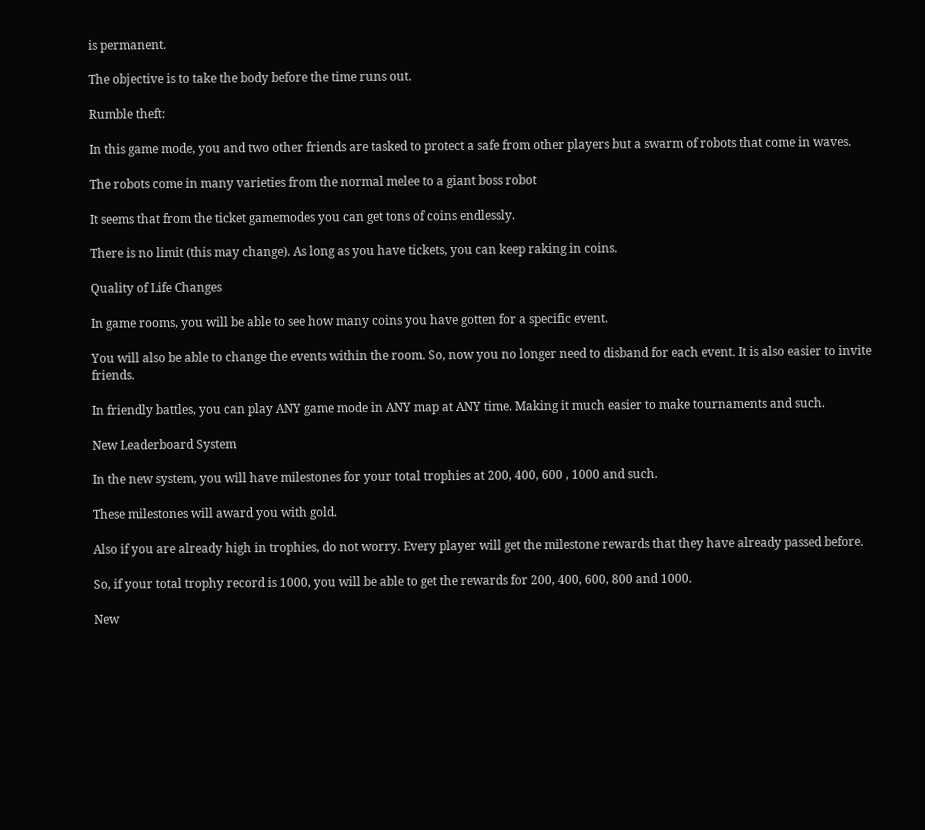is permanent.

The objective is to take the body before the time runs out.

Rumble theft:

In this game mode, you and two other friends are tasked to protect a safe from other players but a swarm of robots that come in waves.

The robots come in many varieties from the normal melee to a giant boss robot

It seems that from the ticket gamemodes you can get tons of coins endlessly.

There is no limit (this may change). As long as you have tickets, you can keep raking in coins.

Quality of Life Changes

In game rooms, you will be able to see how many coins you have gotten for a specific event.

You will also be able to change the events within the room. So, now you no longer need to disband for each event. It is also easier to invite friends.

In friendly battles, you can play ANY game mode in ANY map at ANY time. Making it much easier to make tournaments and such.

New Leaderboard System

In the new system, you will have milestones for your total trophies at 200, 400, 600 , 1000 and such.

These milestones will award you with gold.

Also if you are already high in trophies, do not worry. Every player will get the milestone rewards that they have already passed before.

So, if your total trophy record is 1000, you will be able to get the rewards for 200, 400, 600, 800 and 1000.

New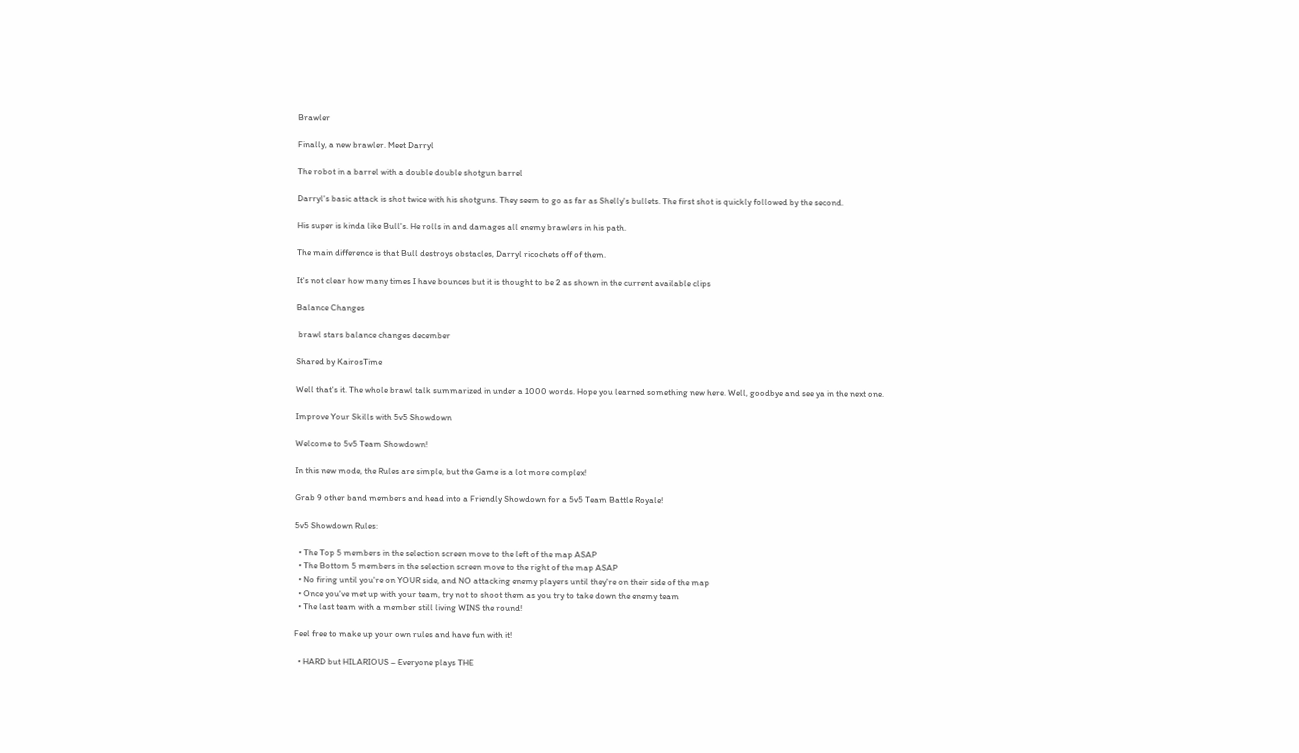Brawler

Finally, a new brawler. Meet Darryl

The robot in a barrel with a double double shotgun barrel

Darryl's basic attack is shot twice with his shotguns. They seem to go as far as Shelly's bullets. The first shot is quickly followed by the second.

His super is kinda like Bull's. He rolls in and damages all enemy brawlers in his path.

The main difference is that Bull destroys obstacles, Darryl ricochets off of them.

It's not clear how many times I have bounces but it is thought to be 2 as shown in the current available clips

Balance Changes

 brawl stars balance changes december

Shared by KairosTime

Well that's it. The whole brawl talk summarized in under a 1000 words. Hope you learned something new here. Well, goodbye and see ya in the next one.

Improve Your Skills with 5v5 Showdown

Welcome to 5v5 Team Showdown!

In this new mode, the Rules are simple, but the Game is a lot more complex!

Grab 9 other band members and head into a Friendly Showdown for a 5v5 Team Battle Royale!

5v5 Showdown Rules:

  • The Top 5 members in the selection screen move to the left of the map ASAP
  • The Bottom 5 members in the selection screen move to the right of the map ASAP
  • No firing until you're on YOUR side, and NO attacking enemy players until they're on their side of the map
  • Once you've met up with your team, try not to shoot them as you try to take down the enemy team
  • The last team with a member still living WINS the round!

Feel free to make up your own rules and have fun with it!

  • HARD but HILARIOUS – Everyone plays THE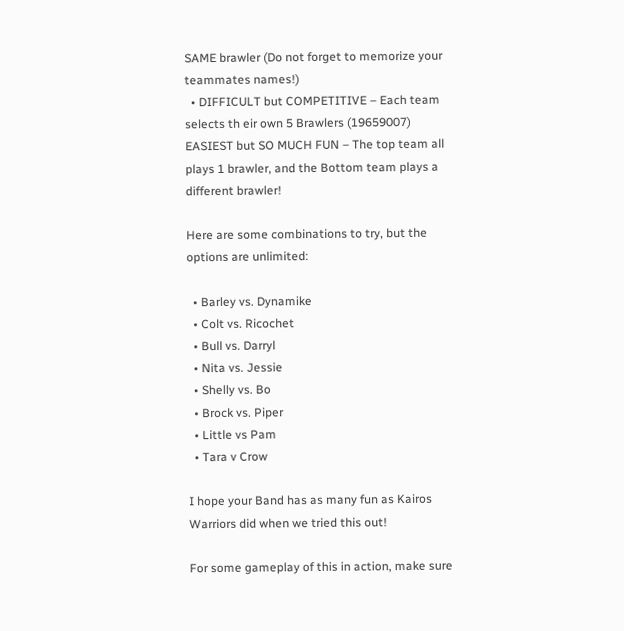SAME brawler (Do not forget to memorize your teammates names!)
  • DIFFICULT but COMPETITIVE – Each team selects th eir own 5 Brawlers (19659007) EASIEST but SO MUCH FUN – The top team all plays 1 brawler, and the Bottom team plays a different brawler!

Here are some combinations to try, but the options are unlimited:

  • Barley vs. Dynamike
  • Colt vs. Ricochet
  • Bull vs. Darryl
  • Nita vs. Jessie
  • Shelly vs. Bo
  • Brock vs. Piper
  • Little vs Pam
  • Tara v Crow

I hope your Band has as many fun as Kairos Warriors did when we tried this out!

For some gameplay of this in action, make sure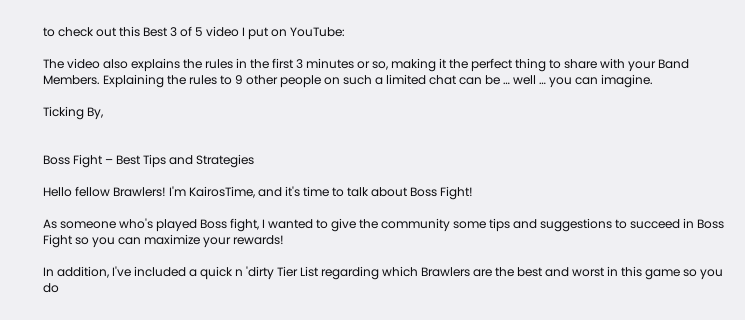to check out this Best 3 of 5 video I put on YouTube:

The video also explains the rules in the first 3 minutes or so, making it the perfect thing to share with your Band Members. Explaining the rules to 9 other people on such a limited chat can be … well … you can imagine.

Ticking By,


Boss Fight – Best Tips and Strategies

Hello fellow Brawlers! I'm KairosTime, and it's time to talk about Boss Fight!

As someone who's played Boss fight, I wanted to give the community some tips and suggestions to succeed in Boss Fight so you can maximize your rewards!

In addition, I've included a quick n 'dirty Tier List regarding which Brawlers are the best and worst in this game so you do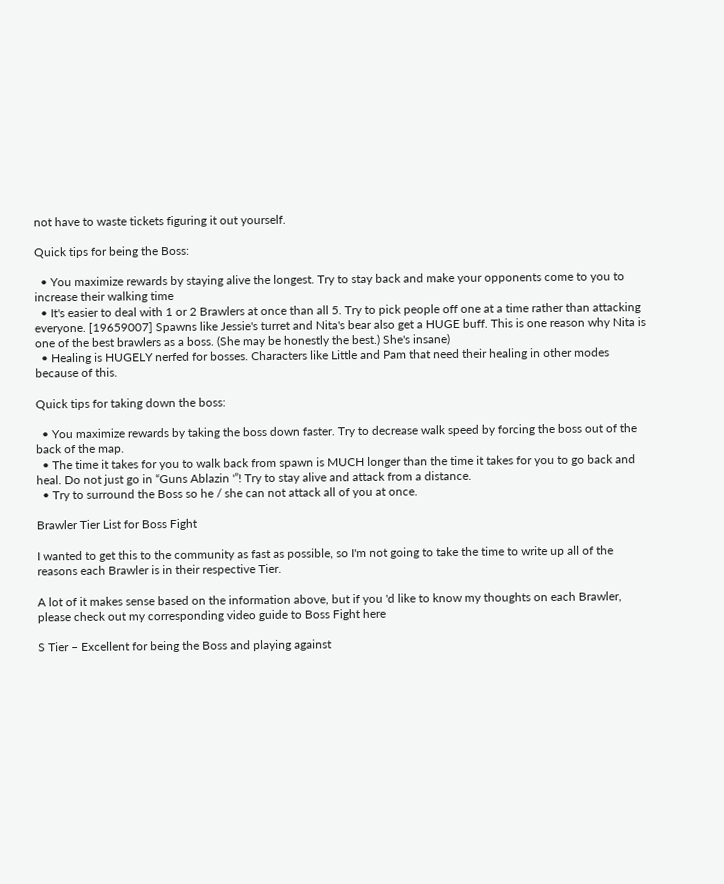not have to waste tickets figuring it out yourself.

Quick tips for being the Boss:

  • You maximize rewards by staying alive the longest. Try to stay back and make your opponents come to you to increase their walking time
  • It's easier to deal with 1 or 2 Brawlers at once than all 5. Try to pick people off one at a time rather than attacking everyone. [19659007] Spawns like Jessie's turret and Nita's bear also get a HUGE buff. This is one reason why Nita is one of the best brawlers as a boss. (She may be honestly the best.) She's insane)
  • Healing is HUGELY nerfed for bosses. Characters like Little and Pam that need their healing in other modes because of this.

Quick tips for taking down the boss:

  • You maximize rewards by taking the boss down faster. Try to decrease walk speed by forcing the boss out of the back of the map.
  • The time it takes for you to walk back from spawn is MUCH longer than the time it takes for you to go back and heal. Do not just go in “Guns Ablazin '”! Try to stay alive and attack from a distance.
  • Try to surround the Boss so he / she can not attack all of you at once.

Brawler Tier List for Boss Fight

I wanted to get this to the community as fast as possible, so I'm not going to take the time to write up all of the reasons each Brawler is in their respective Tier.

A lot of it makes sense based on the information above, but if you 'd like to know my thoughts on each Brawler, please check out my corresponding video guide to Boss Fight here

S Tier – Excellent for being the Boss and playing against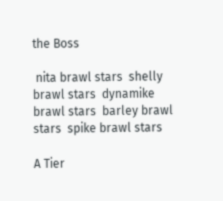the Boss

 nita brawl stars  shelly brawl stars  dynamike brawl stars  barley brawl stars  spike brawl stars

A Tier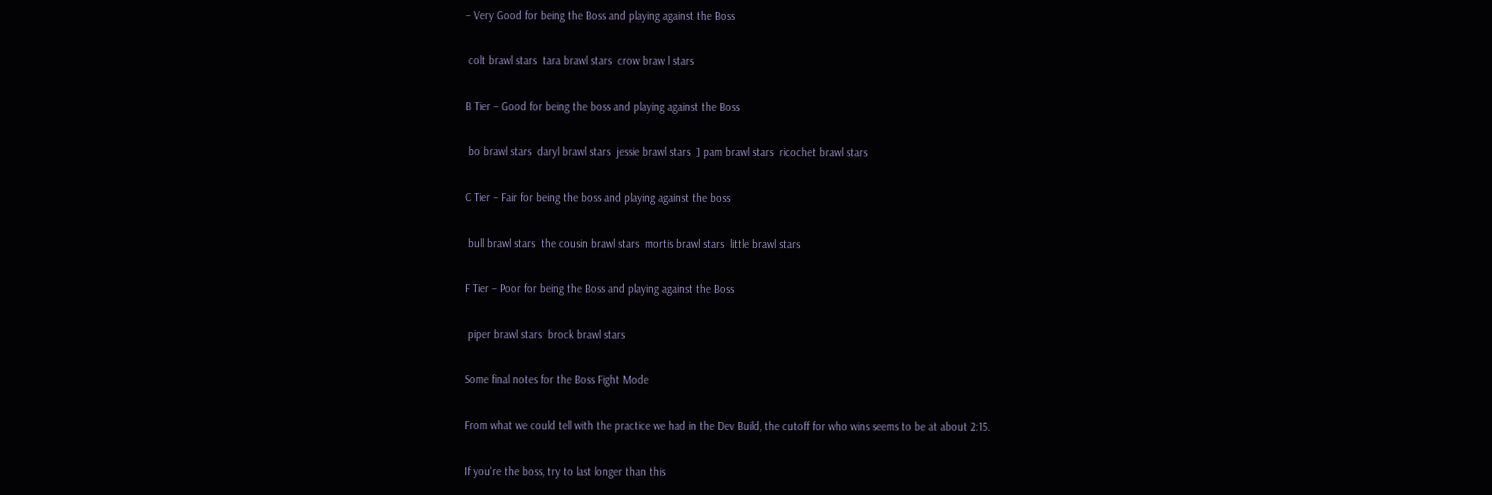– Very Good for being the Boss and playing against the Boss

 colt brawl stars  tara brawl stars  crow braw l stars

B Tier – Good for being the boss and playing against the Boss

 bo brawl stars  daryl brawl stars  jessie brawl stars  ] pam brawl stars  ricochet brawl stars

C Tier – Fair for being the boss and playing against the boss

 bull brawl stars  the cousin brawl stars  mortis brawl stars  little brawl stars

F Tier – Poor for being the Boss and playing against the Boss

 piper brawl stars  brock brawl stars

Some final notes for the Boss Fight Mode

From what we could tell with the practice we had in the Dev Build, the cutoff for who wins seems to be at about 2:15.

If you're the boss, try to last longer than this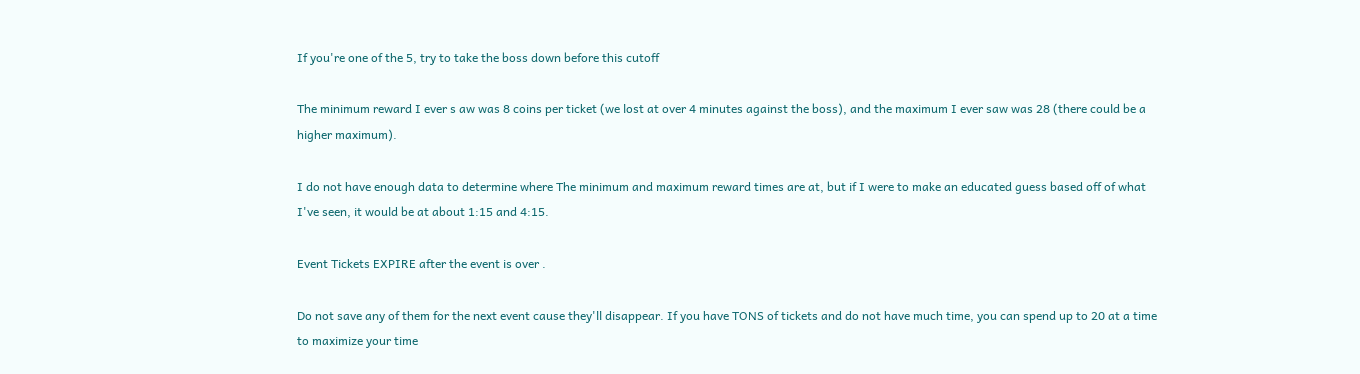If you're one of the 5, try to take the boss down before this cutoff

The minimum reward I ever s aw was 8 coins per ticket (we lost at over 4 minutes against the boss), and the maximum I ever saw was 28 (there could be a higher maximum).

I do not have enough data to determine where The minimum and maximum reward times are at, but if I were to make an educated guess based off of what I've seen, it would be at about 1:15 and 4:15.

Event Tickets EXPIRE after the event is over .

Do not save any of them for the next event cause they'll disappear. If you have TONS of tickets and do not have much time, you can spend up to 20 at a time to maximize your time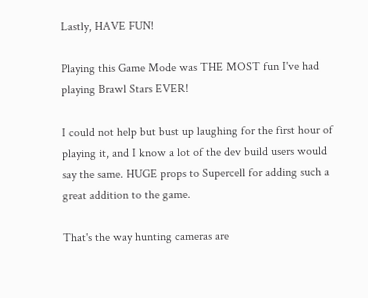Lastly, HAVE FUN!

Playing this Game Mode was THE MOST fun I've had playing Brawl Stars EVER!

I could not help but bust up laughing for the first hour of playing it, and I know a lot of the dev build users would say the same. HUGE props to Supercell for adding such a great addition to the game.

That's the way hunting cameras are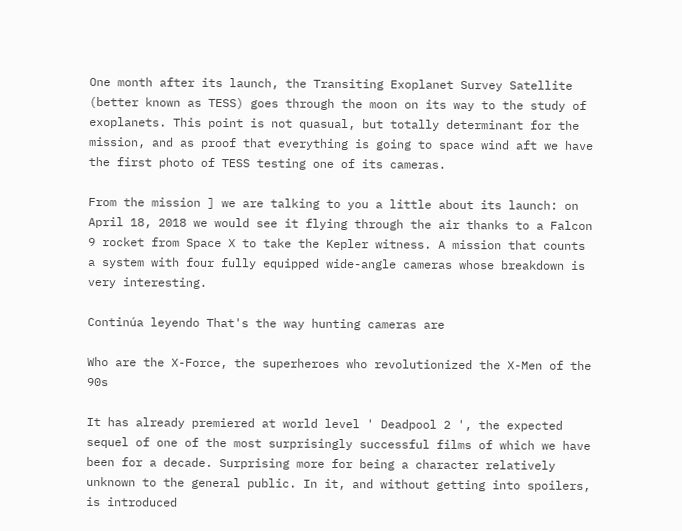One month after its launch, the Transiting Exoplanet Survey Satellite (better known as TESS) goes through the moon on its way to the study of exoplanets. This point is not quasual, but totally determinant for the mission, and as proof that everything is going to space wind aft we have the first photo of TESS testing one of its cameras.

From the mission ] we are talking to you a little about its launch: on April 18, 2018 we would see it flying through the air thanks to a Falcon 9 rocket from Space X to take the Kepler witness. A mission that counts a system with four fully equipped wide-angle cameras whose breakdown is very interesting.

Continúa leyendo That's the way hunting cameras are

Who are the X-Force, the superheroes who revolutionized the X-Men of the 90s

It has already premiered at world level ' Deadpool 2 ', the expected sequel of one of the most surprisingly successful films of which we have been for a decade. Surprising more for being a character relatively unknown to the general public. In it, and without getting into spoilers, is introduced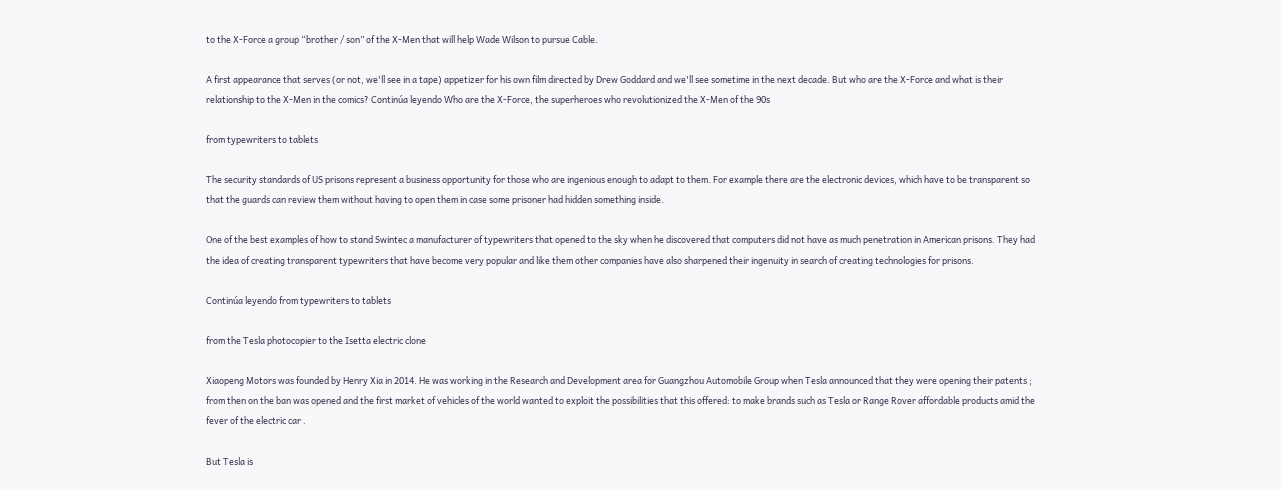to the X-Force a group “brother / son” of the X-Men that will help Wade Wilson to pursue Cable.

A first appearance that serves (or not, we'll see in a tape) appetizer for his own film directed by Drew Goddard and we'll see sometime in the next decade. But who are the X-Force and what is their relationship to the X-Men in the comics? Continúa leyendo Who are the X-Force, the superheroes who revolutionized the X-Men of the 90s

from typewriters to tablets

The security standards of US prisons represent a business opportunity for those who are ingenious enough to adapt to them. For example there are the electronic devices, which have to be transparent so that the guards can review them without having to open them in case some prisoner had hidden something inside.

One of the best examples of how to stand Swintec a manufacturer of typewriters that opened to the sky when he discovered that computers did not have as much penetration in American prisons. They had the idea of creating transparent typewriters that have become very popular and like them other companies have also sharpened their ingenuity in search of creating technologies for prisons.

Continúa leyendo from typewriters to tablets

from the Tesla photocopier to the Isetta electric clone

Xiaopeng Motors was founded by Henry Xia in 2014. He was working in the Research and Development area for Guangzhou Automobile Group when Tesla announced that they were opening their patents ; from then on the ban was opened and the first market of vehicles of the world wanted to exploit the possibilities that this offered: to make brands such as Tesla or Range Rover affordable products amid the fever of the electric car .

But Tesla is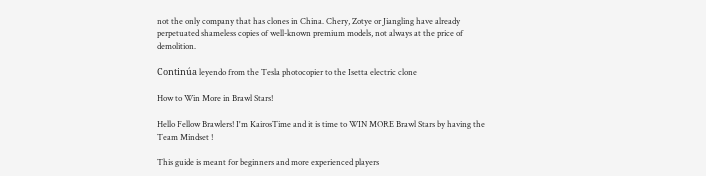not the only company that has clones in China. Chery, Zotye or Jiangling have already perpetuated shameless copies of well-known premium models, not always at the price of demolition.

Continúa leyendo from the Tesla photocopier to the Isetta electric clone

How to Win More in Brawl Stars!

Hello Fellow Brawlers! I'm KairosTime and it is time to WIN MORE Brawl Stars by having the Team Mindset !

This guide is meant for beginners and more experienced players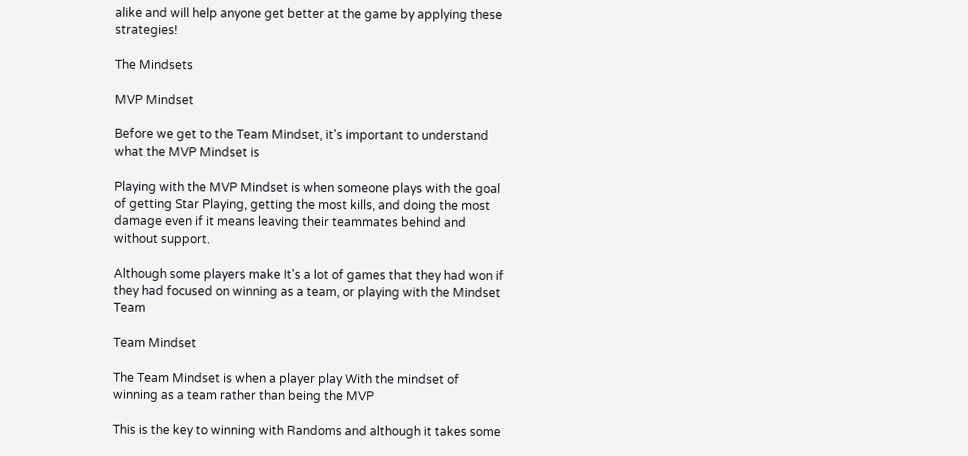alike and will help anyone get better at the game by applying these strategies!

The Mindsets

MVP Mindset

Before we get to the Team Mindset, it's important to understand what the MVP Mindset is

Playing with the MVP Mindset is when someone plays with the goal of getting Star Playing, getting the most kills, and doing the most damage even if it means leaving their teammates behind and without support.

Although some players make It's a lot of games that they had won if they had focused on winning as a team, or playing with the Mindset Team

Team Mindset

The Team Mindset is when a player play With the mindset of winning as a team rather than being the MVP

This is the key to winning with Randoms and although it takes some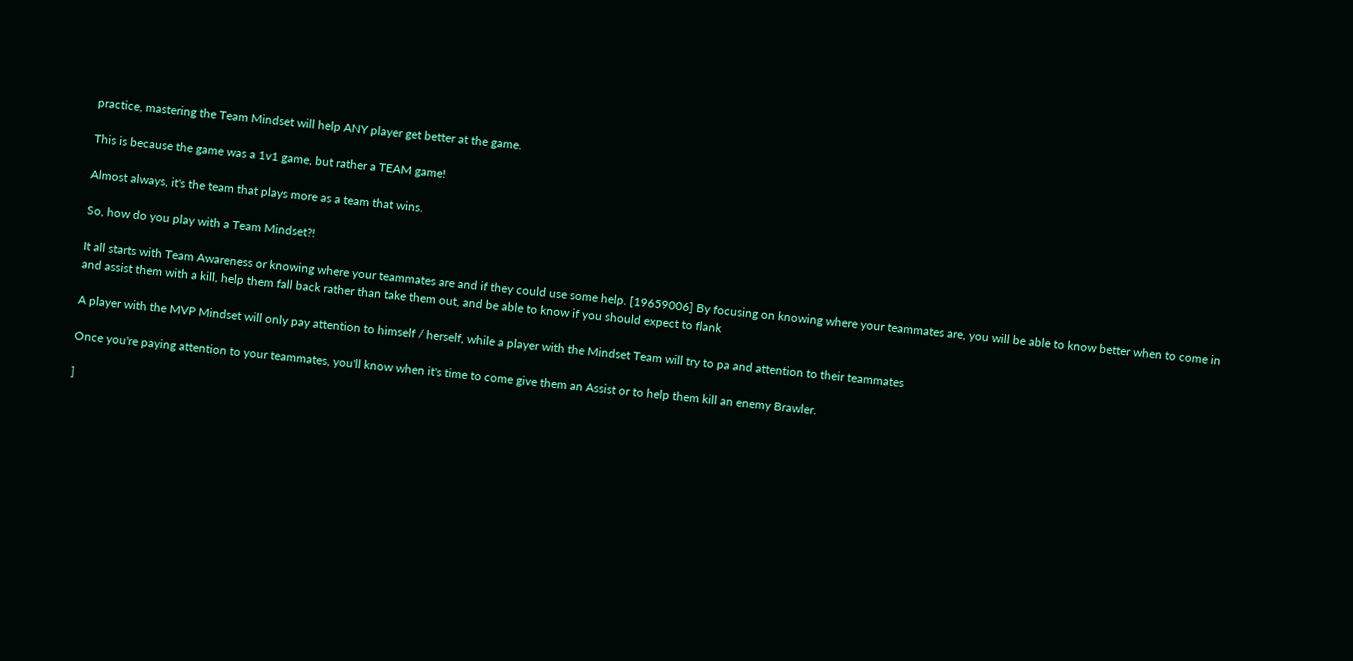practice, mastering the Team Mindset will help ANY player get better at the game.

This is because the game was a 1v1 game, but rather a TEAM game!

Almost always, it's the team that plays more as a team that wins.

So, how do you play with a Team Mindset?!

It all starts with Team Awareness or knowing where your teammates are and if they could use some help. [19659006] By focusing on knowing where your teammates are, you will be able to know better when to come in and assist them with a kill, help them fall back rather than take them out, and be able to know if you should expect to flank

A player with the MVP Mindset will only pay attention to himself / herself, while a player with the Mindset Team will try to pa and attention to their teammates

Once you're paying attention to your teammates, you'll know when it's time to come give them an Assist or to help them kill an enemy Brawler.

]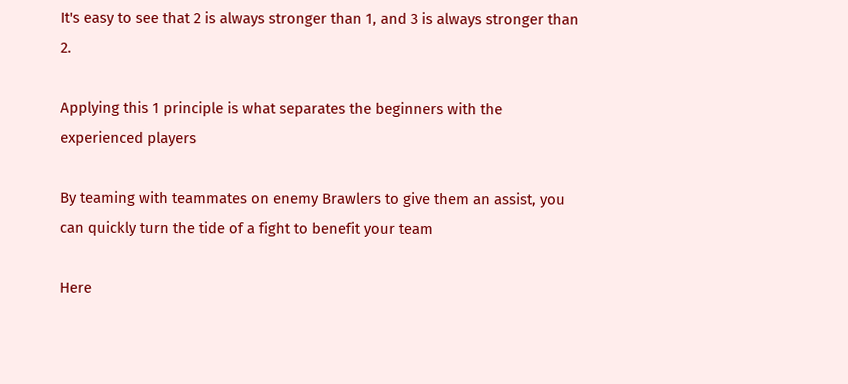It's easy to see that 2 is always stronger than 1, and 3 is always stronger than 2.

Applying this 1 principle is what separates the beginners with the experienced players

By teaming with teammates on enemy Brawlers to give them an assist, you can quickly turn the tide of a fight to benefit your team

Here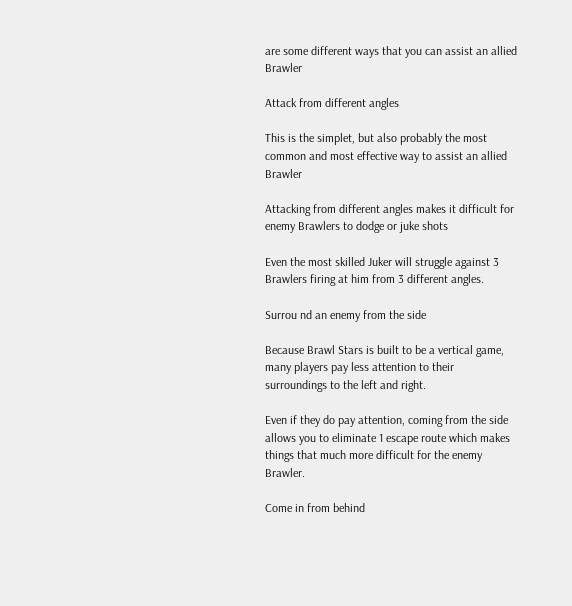are some different ways that you can assist an allied Brawler

Attack from different angles

This is the simplet, but also probably the most common and most effective way to assist an allied Brawler

Attacking from different angles makes it difficult for enemy Brawlers to dodge or juke shots

Even the most skilled Juker will struggle against 3 Brawlers firing at him from 3 different angles.

Surrou nd an enemy from the side

Because Brawl Stars is built to be a vertical game, many players pay less attention to their surroundings to the left and right.

Even if they do pay attention, coming from the side allows you to eliminate 1 escape route which makes things that much more difficult for the enemy Brawler.

Come in from behind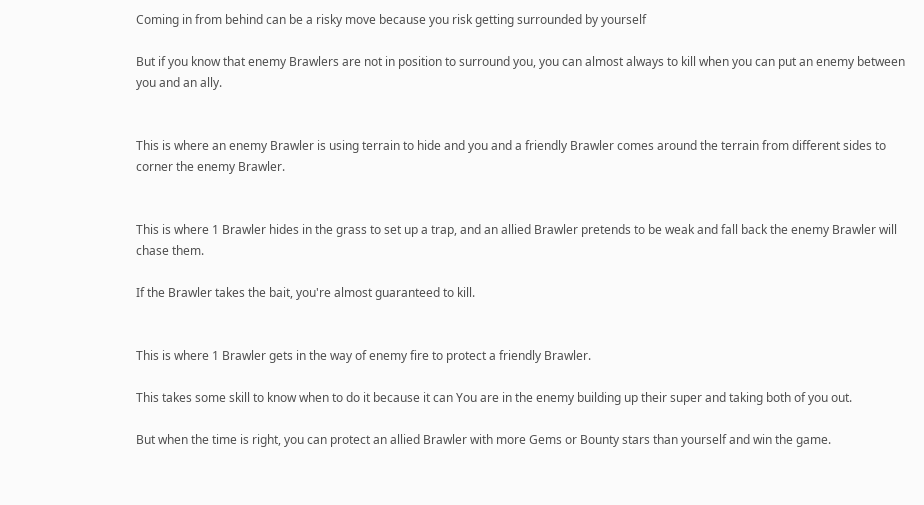Coming in from behind can be a risky move because you risk getting surrounded by yourself

But if you know that enemy Brawlers are not in position to surround you, you can almost always to kill when you can put an enemy between you and an ally.


This is where an enemy Brawler is using terrain to hide and you and a friendly Brawler comes around the terrain from different sides to corner the enemy Brawler.


This is where 1 Brawler hides in the grass to set up a trap, and an allied Brawler pretends to be weak and fall back the enemy Brawler will chase them.

If the Brawler takes the bait, you're almost guaranteed to kill.


This is where 1 Brawler gets in the way of enemy fire to protect a friendly Brawler.

This takes some skill to know when to do it because it can You are in the enemy building up their super and taking both of you out.

But when the time is right, you can protect an allied Brawler with more Gems or Bounty stars than yourself and win the game.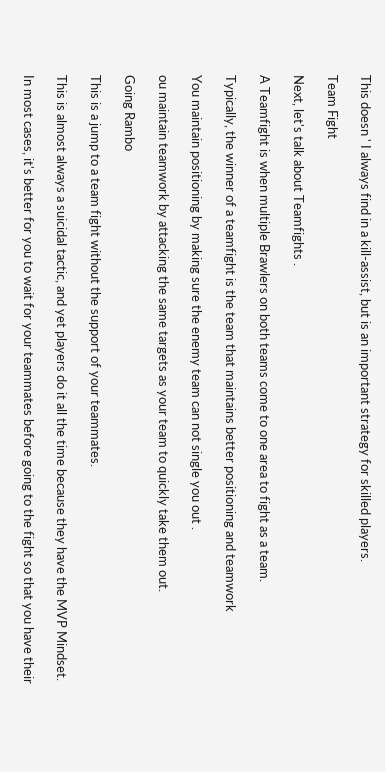This doesn ' I always find in a kill-assist, but is an important strategy for skilled players.

Team Fight

Next, let's talk about Teamfights .

A Teamfight is when multiple Brawlers on both teams come to one area to fight as a team.

Typically, the winner of a teamfight is the team that maintains better positioning and teamwork

You maintain positioning by making sure the enemy team can not single you out .

ou maintain teamwork by attacking the same targets as your team to quickly take them out.

Going Rambo

This is a jump to a team fight without the support of your teammates.

This is almost always a suicidal tactic, and yet players do it all the time because they have the MVP Mindset.

In most cases, it's better for you to wait for your teammates before going to the fight so that you have their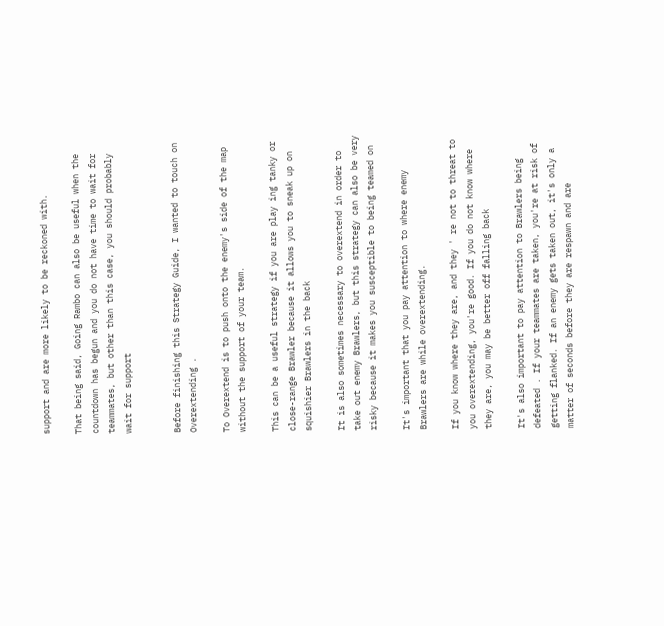support and are more likely to be reckoned with.

That being said, Going Rambo can also be useful when the countdown has begun and you do not have time to wait for teammates, but other than this case, you should probably wait for support


Before finishing this Strategy Guide, I wanted to touch on Overextending .

To Overextend is to push onto the enemy's side of the map without the support of your team.

This can be a useful strategy if you are play ing tanky or close-range Brawler because it allows you to sneak up on squishier Brawlers in the back

It is also sometimes necessary to overextend in order to take out enemy Brawlers, but this strategy can also be very risky because it makes you susceptible to being teamed on

It's important that you pay attention to where enemy Brawlers are while overextending.

If you know where they are, and they ' re not to threat to you overextending, you're good. If you do not know where they are, you may be better off falling back

It's also important to pay attention to Brawlers being defeated . If your teammates are taken, you're at risk of getting flanked. If an enemy gets taken out, it's only a matter of seconds before they are respawn and are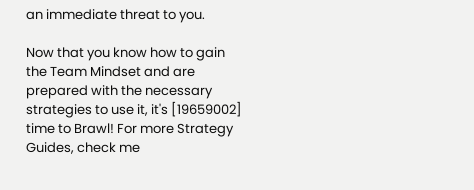an immediate threat to you.

Now that you know how to gain the Team Mindset and are prepared with the necessary strategies to use it, it's [19659002] time to Brawl! For more Strategy Guides, check me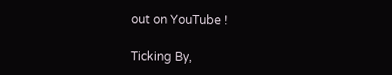out on YouTube !

Ticking By,